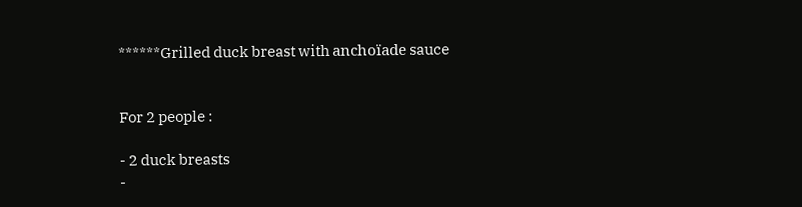******Grilled duck breast with anchoïade sauce


For 2 people :

- 2 duck breasts
-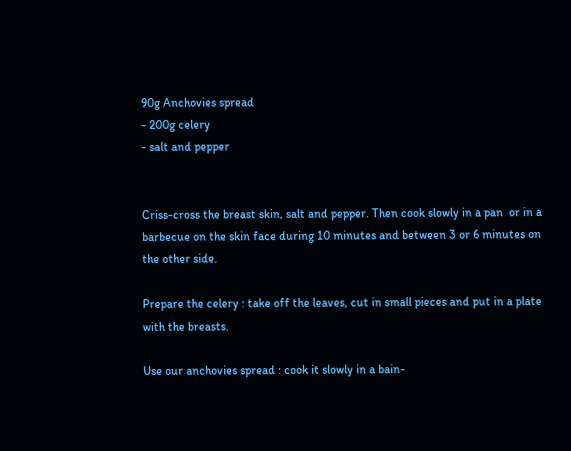90g Anchovies spread
- 200g celery
- salt and pepper


Criss-cross the breast skin, salt and pepper. Then cook slowly in a pan  or in a barbecue on the skin face during 10 minutes and between 3 or 6 minutes on the other side.

Prepare the celery : take off the leaves, cut in small pieces and put in a plate with the breasts.

Use our anchovies spread : cook it slowly in a bain-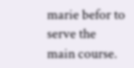marie befor to serve the main course.